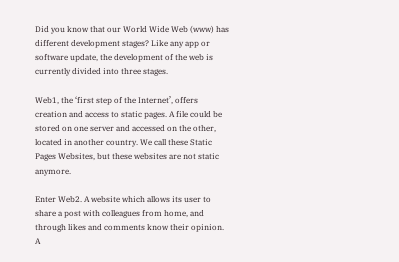Did you know that our World Wide Web (www) has different development stages? Like any app or software update, the development of the web is currently divided into three stages.

Web1, the ‘first step of the Internet’, offers creation and access to static pages. A file could be stored on one server and accessed on the other, located in another country. We call these Static Pages Websites, but these websites are not static anymore.

Enter Web2. A website which allows its user to share a post with colleagues from home, and through likes and comments know their opinion. A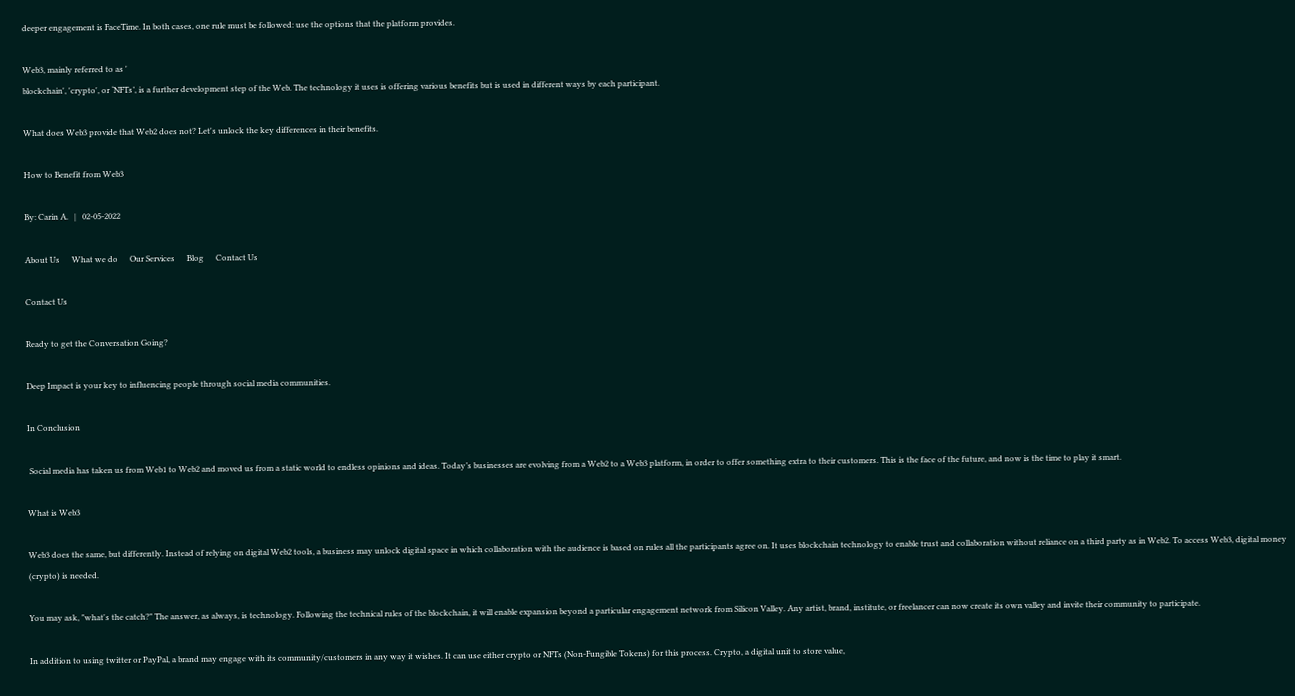deeper engagement is FaceTime. In both cases, one rule must be followed: use the options that the platform provides.

Web3, mainly referred to as '
blockchain', 'crypto', or ‘NFTs’, is a further development step of the Web. The technology it uses is offering various benefits but is used in different ways by each participant.

What does Web3 provide that Web2 does not? Let's unlock the key differences in their benefits.

How to Benefit from Web3

By: Carin A.   |   02-05-2022

About Us      What we do      Our Services      Blog      Contact Us

Contact Us

Ready to get the Conversation Going?

Deep Impact is your key to influencing people through social media communities.

In Conclusion

 Social media has taken us from Web1 to Web2 and moved us from a static world to endless opinions and ideas. Today’s businesses are evolving from a Web2 to a Web3 platform, in order to offer something extra to their customers. This is the face of the future, and now is the time to play it smart.

What is Web3

Web3 does the same, but differently. Instead of relying on digital Web2 tools, a business may unlock digital space in which collaboration with the audience is based on rules all the participants agree on. It uses blockchain technology to enable trust and collaboration without reliance on a third party as in Web2. To access Web3, digital money (crypto) is needed.

You may ask, "what's the catch?" The answer, as always, is technology. Following the technical rules of the blockchain, it will enable expansion beyond a particular engagement network from Silicon Valley. Any artist, brand, institute, or freelancer can now create its own valley and invite their community to participate.

In addition to using twitter or PayPal, a brand may engage with its community/customers in any way it wishes. It can use either crypto or NFTs (Non-Fungible Tokens) for this process. Crypto, a digital unit to store value,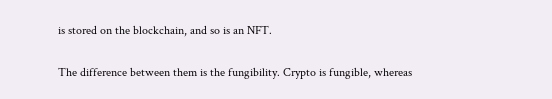is stored on the blockchain, and so is an NFT.

The difference between them is the fungibility. Crypto is fungible, whereas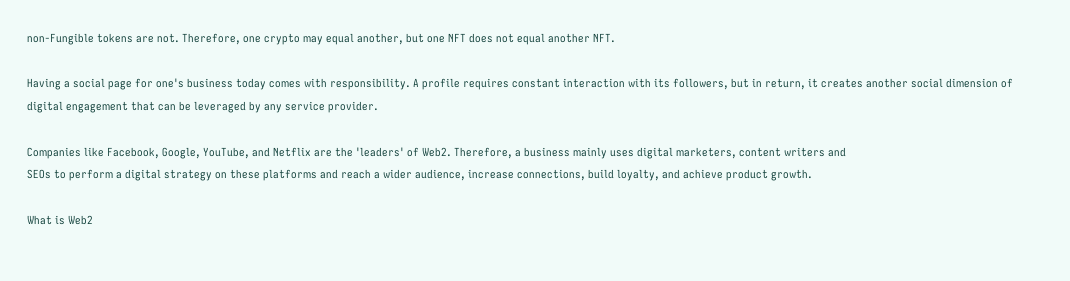non-Fungible tokens are not. Therefore, one crypto may equal another, but one NFT does not equal another NFT.

Having a social page for one's business today comes with responsibility. A profile requires constant interaction with its followers, but in return, it creates another social dimension of digital engagement that can be leveraged by any service provider.

Companies like Facebook, Google, YouTube, and Netflix are the 'leaders' of Web2. Therefore, a business mainly uses digital marketers, content writers and
SEOs to perform a digital strategy on these platforms and reach a wider audience, increase connections, build loyalty, and achieve product growth.

What is Web2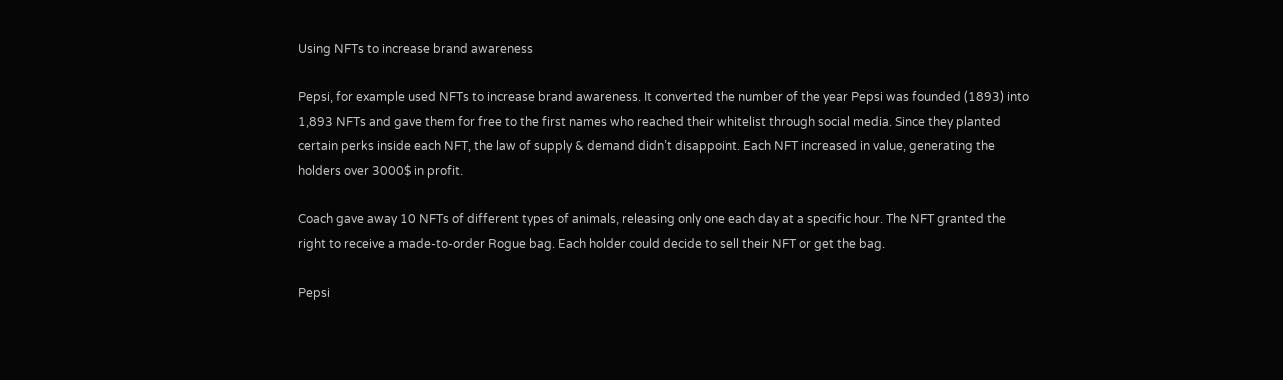Using NFTs to increase brand awareness

Pepsi, for example used NFTs to increase brand awareness. It converted the number of the year Pepsi was founded (1893) into 1,893 NFTs and gave them for free to the first names who reached their whitelist through social media. Since they planted certain perks inside each NFT, the law of supply & demand didn’t disappoint. Each NFT increased in value, generating the holders over 3000$ in profit.

Coach gave away 10 NFTs of different types of animals, releasing only one each day at a specific hour. The NFT granted the right to receive a made-to-order Rogue bag. Each holder could decide to sell their NFT or get the bag.

Pepsi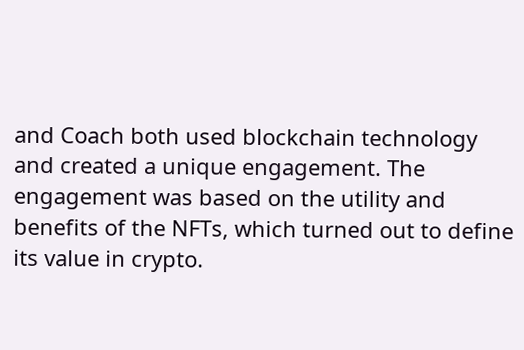and Coach both used blockchain technology and created a unique engagement. The engagement was based on the utility and benefits of the NFTs, which turned out to define its value in crypto.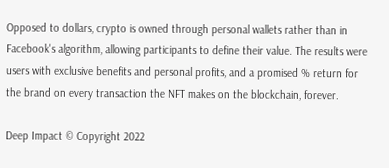Opposed to dollars, crypto is owned through personal wallets rather than in Facebook's algorithm, allowing participants to define their value. The results were users with exclusive benefits and personal profits, and a promised % return for the brand on every transaction the NFT makes on the blockchain, forever.

Deep Impact © Copyright 2022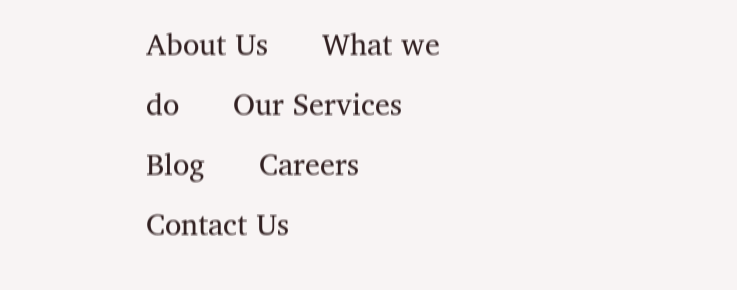About Us      What we do      Our Services      Blog      Careers      Contact Us